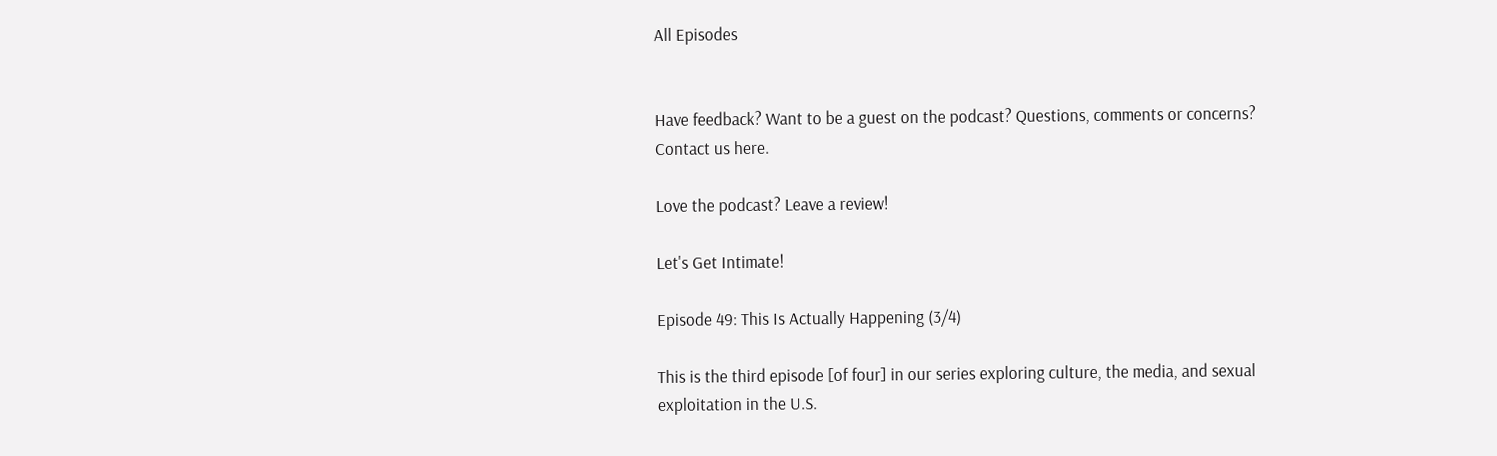All Episodes


Have feedback? Want to be a guest on the podcast? Questions, comments or concerns? Contact us here.

Love the podcast? Leave a review!

Let's Get Intimate!

Episode 49: This Is Actually Happening (3/4)

This is the third episode [of four] in our series exploring culture, the media, and sexual exploitation in the U.S.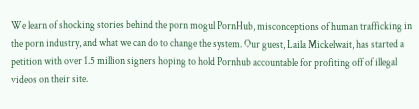We learn of shocking stories behind the porn mogul PornHub, misconceptions of human trafficking in the porn industry, and what we can do to change the system. Our guest, Laila Mickelwait, has started a petition with over 1.5 million signers hoping to hold Pornhub accountable for profiting off of illegal videos on their site.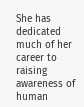She has dedicated much of her career to raising awareness of human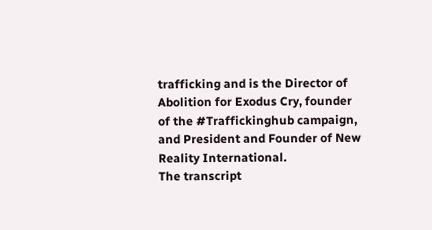trafficking and is the Director of Abolition for Exodus Cry, founder of the #Traffickinghub campaign, and President and Founder of New Reality International.
The transcript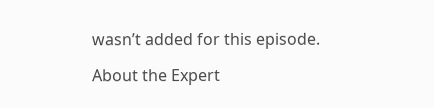wasn’t added for this episode.

About the Expert